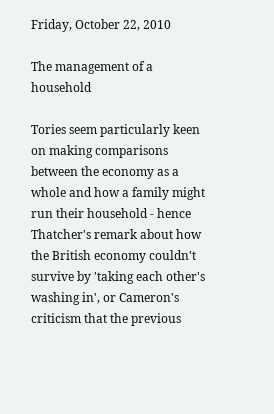Friday, October 22, 2010

The management of a household

Tories seem particularly keen on making comparisons between the economy as a whole and how a family might run their household - hence Thatcher's remark about how the British economy couldn't survive by 'taking each other's washing in', or Cameron's criticism that the previous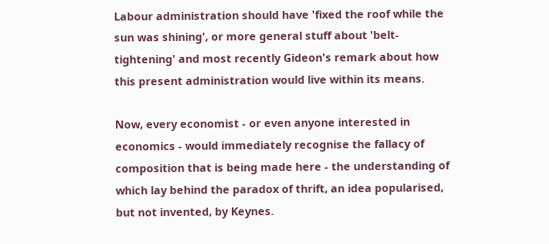Labour administration should have 'fixed the roof while the sun was shining', or more general stuff about 'belt-tightening' and most recently Gideon's remark about how this present administration would live within its means.

Now, every economist - or even anyone interested in economics - would immediately recognise the fallacy of composition that is being made here - the understanding of which lay behind the paradox of thrift, an idea popularised, but not invented, by Keynes.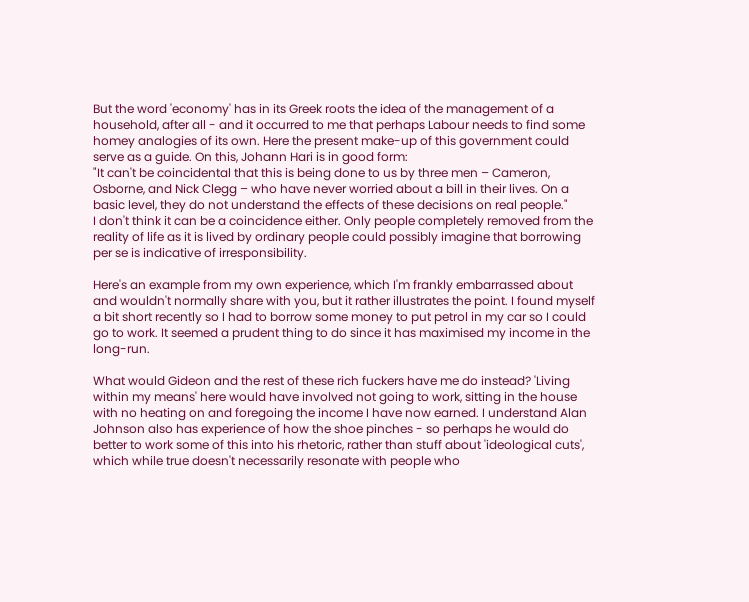But the word 'economy' has in its Greek roots the idea of the management of a household, after all - and it occurred to me that perhaps Labour needs to find some homey analogies of its own. Here the present make-up of this government could serve as a guide. On this, Johann Hari is in good form:
"It can't be coincidental that this is being done to us by three men – Cameron, Osborne, and Nick Clegg – who have never worried about a bill in their lives. On a basic level, they do not understand the effects of these decisions on real people."
I don't think it can be a coincidence either. Only people completely removed from the reality of life as it is lived by ordinary people could possibly imagine that borrowing per se is indicative of irresponsibility.

Here's an example from my own experience, which I'm frankly embarrassed about and wouldn't normally share with you, but it rather illustrates the point. I found myself a bit short recently so I had to borrow some money to put petrol in my car so I could go to work. It seemed a prudent thing to do since it has maximised my income in the long-run.

What would Gideon and the rest of these rich fuckers have me do instead? 'Living within my means' here would have involved not going to work, sitting in the house with no heating on and foregoing the income I have now earned. I understand Alan Johnson also has experience of how the shoe pinches - so perhaps he would do better to work some of this into his rhetoric, rather than stuff about 'ideological cuts', which while true doesn't necessarily resonate with people who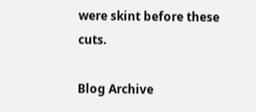were skint before these cuts.

Blog Archive